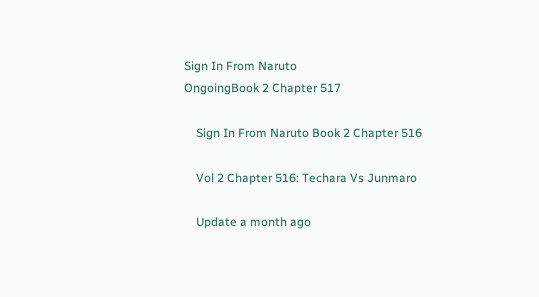Sign In From Naruto
OngoingBook 2 Chapter 517

    Sign In From Naruto Book 2 Chapter 516

    Vol 2 Chapter 516: Techara Vs Junmaro

    Update a month ago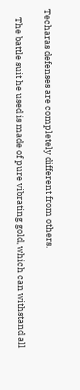Techaras defenses are completely different from others.

    The battle suit he used is made of pure vibrating gold, which can withstand all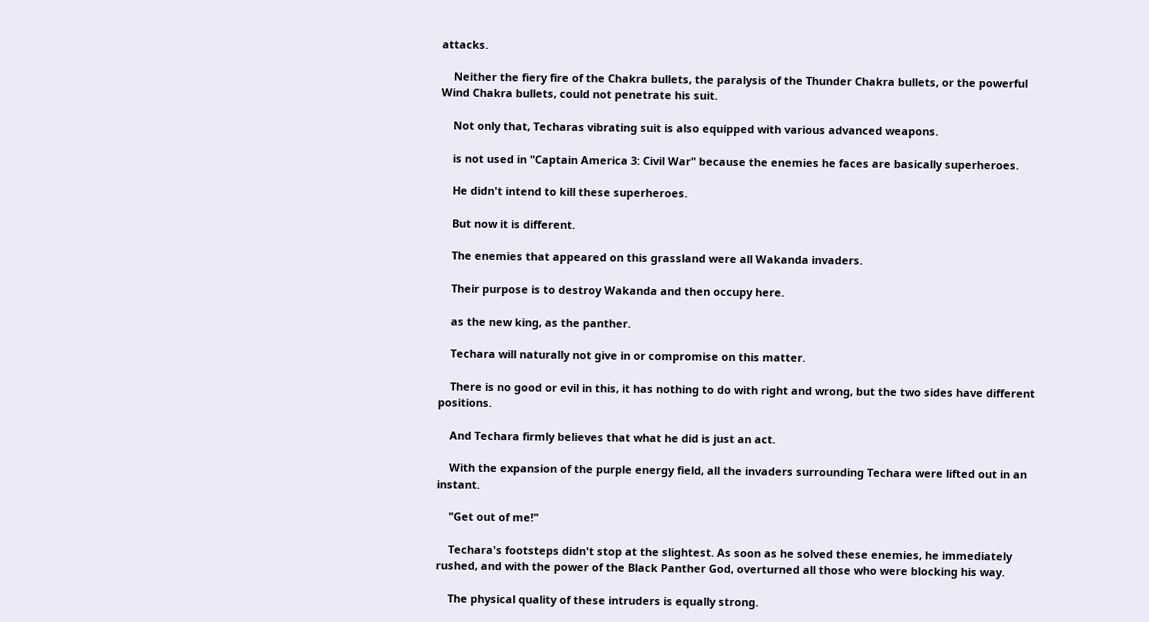attacks.

    Neither the fiery fire of the Chakra bullets, the paralysis of the Thunder Chakra bullets, or the powerful Wind Chakra bullets, could not penetrate his suit.

    Not only that, Techaras vibrating suit is also equipped with various advanced weapons.

    is not used in "Captain America 3: Civil War" because the enemies he faces are basically superheroes.

    He didn't intend to kill these superheroes.

    But now it is different.

    The enemies that appeared on this grassland were all Wakanda invaders.

    Their purpose is to destroy Wakanda and then occupy here.

    as the new king, as the panther.

    Techara will naturally not give in or compromise on this matter.

    There is no good or evil in this, it has nothing to do with right and wrong, but the two sides have different positions.

    And Techara firmly believes that what he did is just an act.

    With the expansion of the purple energy field, all the invaders surrounding Techara were lifted out in an instant.

    "Get out of me!"

    Techara's footsteps didn't stop at the slightest. As soon as he solved these enemies, he immediately rushed, and with the power of the Black Panther God, overturned all those who were blocking his way.

    The physical quality of these intruders is equally strong.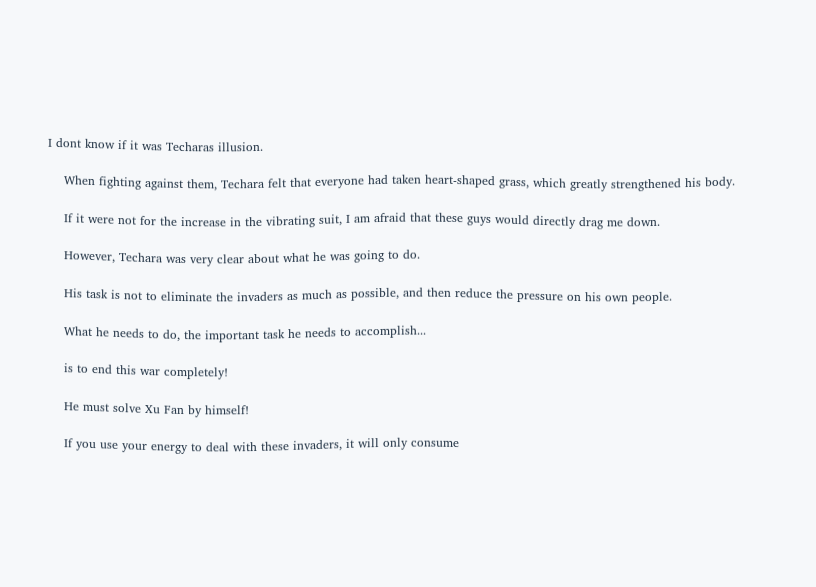I dont know if it was Techaras illusion.

    When fighting against them, Techara felt that everyone had taken heart-shaped grass, which greatly strengthened his body.

    If it were not for the increase in the vibrating suit, I am afraid that these guys would directly drag me down.

    However, Techara was very clear about what he was going to do.

    His task is not to eliminate the invaders as much as possible, and then reduce the pressure on his own people.

    What he needs to do, the important task he needs to accomplish...

    is to end this war completely!

    He must solve Xu Fan by himself!

    If you use your energy to deal with these invaders, it will only consume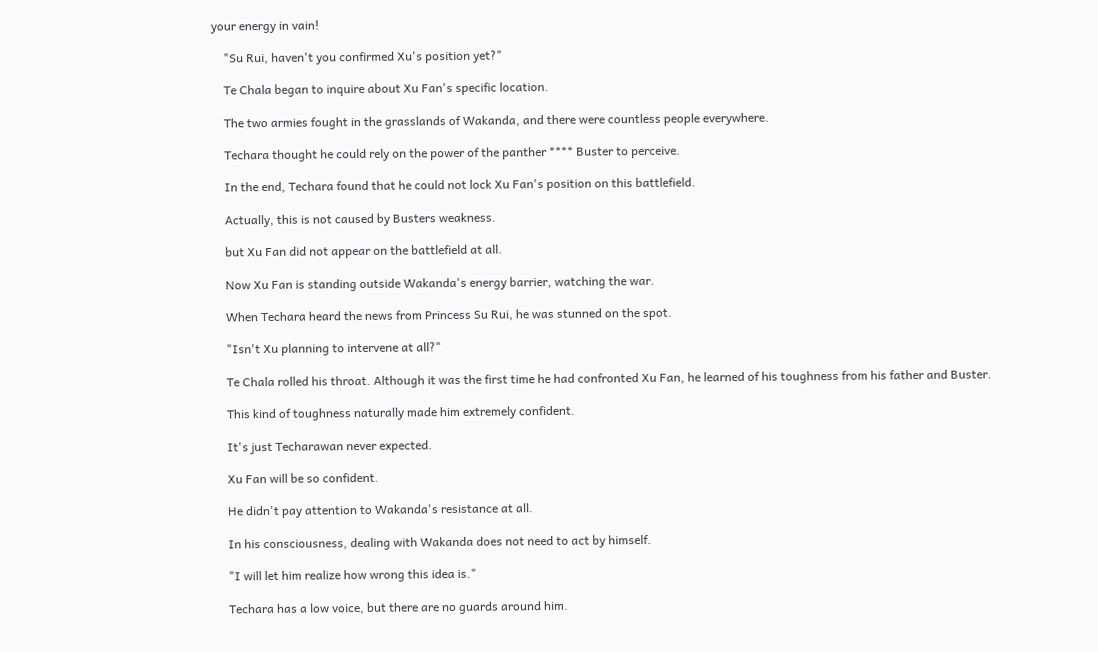your energy in vain!

    "Su Rui, haven't you confirmed Xu's position yet?"

    Te Chala began to inquire about Xu Fan's specific location.

    The two armies fought in the grasslands of Wakanda, and there were countless people everywhere.

    Techara thought he could rely on the power of the panther **** Buster to perceive.

    In the end, Techara found that he could not lock Xu Fan's position on this battlefield.

    Actually, this is not caused by Busters weakness.

    but Xu Fan did not appear on the battlefield at all.

    Now Xu Fan is standing outside Wakanda's energy barrier, watching the war.

    When Techara heard the news from Princess Su Rui, he was stunned on the spot.

    "Isn't Xu planning to intervene at all?"

    Te Chala rolled his throat. Although it was the first time he had confronted Xu Fan, he learned of his toughness from his father and Buster.

    This kind of toughness naturally made him extremely confident.

    It's just Techarawan never expected.

    Xu Fan will be so confident.

    He didn't pay attention to Wakanda's resistance at all.

    In his consciousness, dealing with Wakanda does not need to act by himself.

    "I will let him realize how wrong this idea is."

    Techara has a low voice, but there are no guards around him.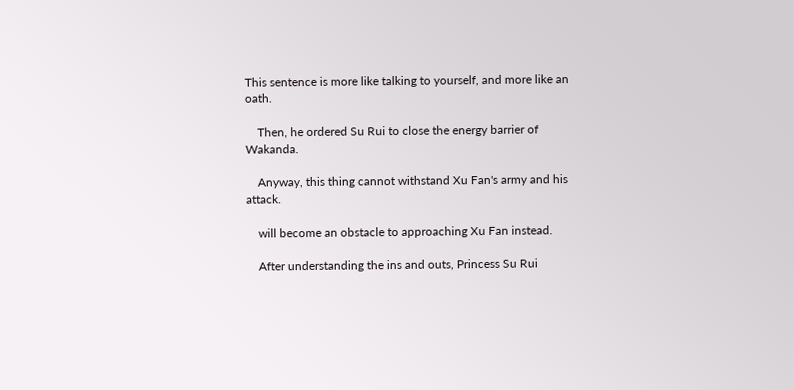This sentence is more like talking to yourself, and more like an oath.

    Then, he ordered Su Rui to close the energy barrier of Wakanda.

    Anyway, this thing cannot withstand Xu Fan's army and his attack.

    will become an obstacle to approaching Xu Fan instead.

    After understanding the ins and outs, Princess Su Rui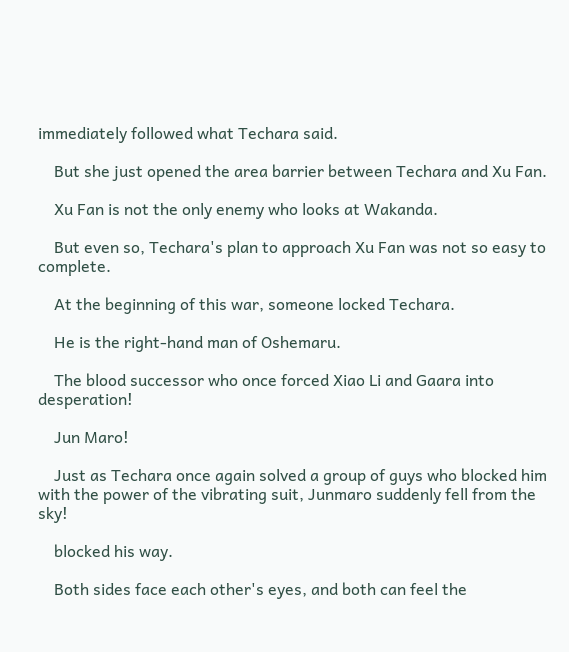immediately followed what Techara said.

    But she just opened the area barrier between Techara and Xu Fan.

    Xu Fan is not the only enemy who looks at Wakanda.

    But even so, Techara's plan to approach Xu Fan was not so easy to complete.

    At the beginning of this war, someone locked Techara.

    He is the right-hand man of Oshemaru.

    The blood successor who once forced Xiao Li and Gaara into desperation!

    Jun Maro!

    Just as Techara once again solved a group of guys who blocked him with the power of the vibrating suit, Junmaro suddenly fell from the sky!

    blocked his way.

    Both sides face each other's eyes, and both can feel the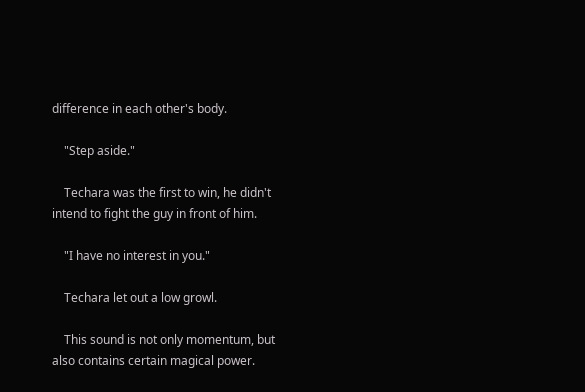difference in each other's body.

    "Step aside."

    Techara was the first to win, he didn't intend to fight the guy in front of him.

    "I have no interest in you."

    Techara let out a low growl.

    This sound is not only momentum, but also contains certain magical power.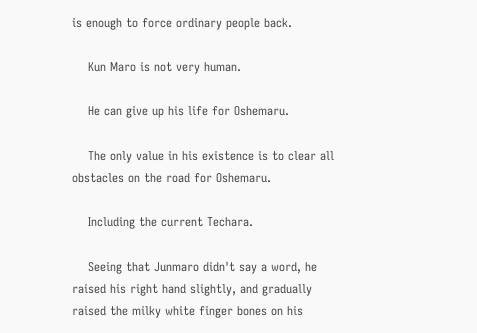is enough to force ordinary people back.

    Kun Maro is not very human.

    He can give up his life for Oshemaru.

    The only value in his existence is to clear all obstacles on the road for Oshemaru.

    Including the current Techara.

    Seeing that Junmaro didn't say a word, he raised his right hand slightly, and gradually raised the milky white finger bones on his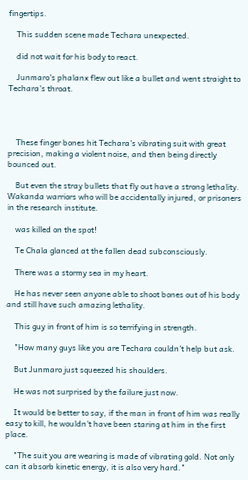fingertips.

    This sudden scene made Techara unexpected.

    did not wait for his body to react.

    Junmaro's phalanx flew out like a bullet and went straight to Techara's throat.




    These finger bones hit Techara's vibrating suit with great precision, making a violent noise, and then being directly bounced out.

    But even the stray bullets that fly out have a strong lethality. Wakanda warriors who will be accidentally injured, or prisoners in the research institute.

    was killed on the spot!

    Te Chala glanced at the fallen dead subconsciously.

    There was a stormy sea in my heart.

    He has never seen anyone able to shoot bones out of his body and still have such amazing lethality.

    This guy in front of him is so terrifying in strength.

    "How many guys like you are Techara couldn't help but ask.

    But Junmaro just squeezed his shoulders.

    He was not surprised by the failure just now.

    It would be better to say, if the man in front of him was really easy to kill, he wouldn't have been staring at him in the first place.

    "The suit you are wearing is made of vibrating gold. Not only can it absorb kinetic energy, it is also very hard."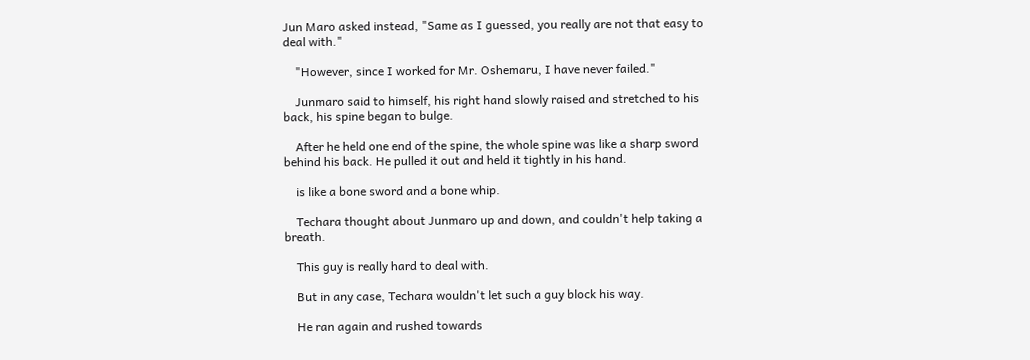Jun Maro asked instead, "Same as I guessed, you really are not that easy to deal with."

    "However, since I worked for Mr. Oshemaru, I have never failed."

    Junmaro said to himself, his right hand slowly raised and stretched to his back, his spine began to bulge.

    After he held one end of the spine, the whole spine was like a sharp sword behind his back. He pulled it out and held it tightly in his hand.

    is like a bone sword and a bone whip.

    Techara thought about Junmaro up and down, and couldn't help taking a breath.

    This guy is really hard to deal with.

    But in any case, Techara wouldn't let such a guy block his way.

    He ran again and rushed towards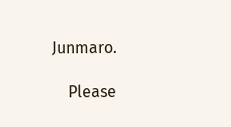Junmaro.

    Please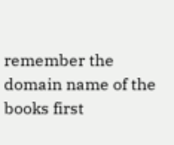remember the domain name of the books first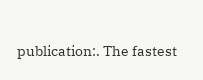publication:. The fastest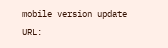mobile version update URL: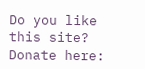Do you like this site? Donate here: